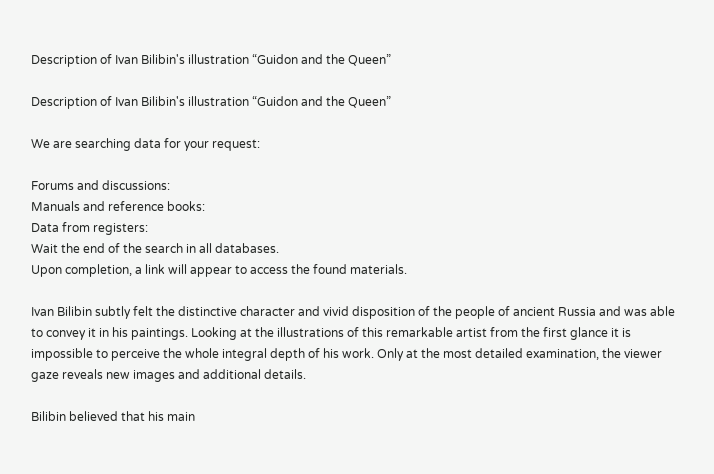Description of Ivan Bilibin's illustration “Guidon and the Queen”

Description of Ivan Bilibin's illustration “Guidon and the Queen”

We are searching data for your request:

Forums and discussions:
Manuals and reference books:
Data from registers:
Wait the end of the search in all databases.
Upon completion, a link will appear to access the found materials.

Ivan Bilibin subtly felt the distinctive character and vivid disposition of the people of ancient Russia and was able to convey it in his paintings. Looking at the illustrations of this remarkable artist from the first glance it is impossible to perceive the whole integral depth of his work. Only at the most detailed examination, the viewer gaze reveals new images and additional details.

Bilibin believed that his main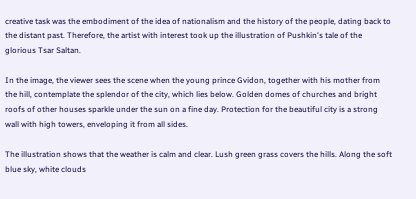creative task was the embodiment of the idea of nationalism and the history of the people, dating back to the distant past. Therefore, the artist with interest took up the illustration of Pushkin's tale of the glorious Tsar Saltan.

In the image, the viewer sees the scene when the young prince Gvidon, together with his mother from the hill, contemplate the splendor of the city, which lies below. Golden domes of churches and bright roofs of other houses sparkle under the sun on a fine day. Protection for the beautiful city is a strong wall with high towers, enveloping it from all sides.

The illustration shows that the weather is calm and clear. Lush green grass covers the hills. Along the soft blue sky, white clouds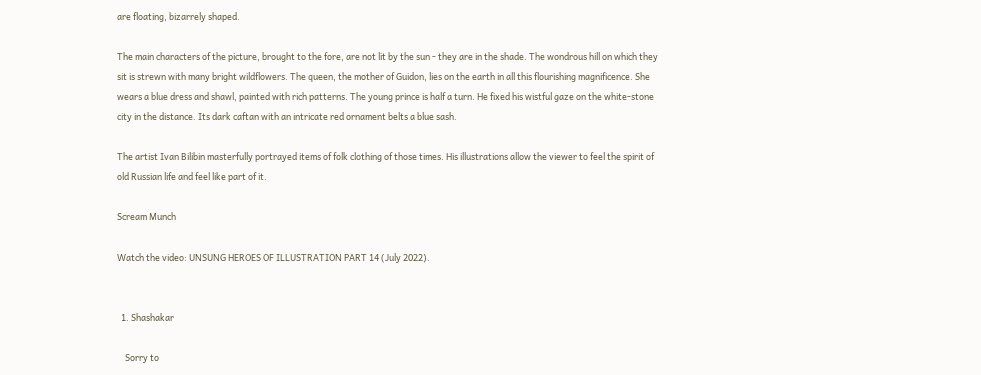are floating, bizarrely shaped.

The main characters of the picture, brought to the fore, are not lit by the sun - they are in the shade. The wondrous hill on which they sit is strewn with many bright wildflowers. The queen, the mother of Guidon, lies on the earth in all this flourishing magnificence. She wears a blue dress and shawl, painted with rich patterns. The young prince is half a turn. He fixed his wistful gaze on the white-stone city in the distance. Its dark caftan with an intricate red ornament belts a blue sash.

The artist Ivan Bilibin masterfully portrayed items of folk clothing of those times. His illustrations allow the viewer to feel the spirit of old Russian life and feel like part of it.

Scream Munch

Watch the video: UNSUNG HEROES OF ILLUSTRATION PART 14 (July 2022).


  1. Shashakar

    Sorry to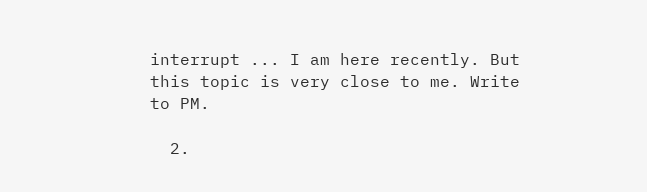interrupt ... I am here recently. But this topic is very close to me. Write to PM.

  2.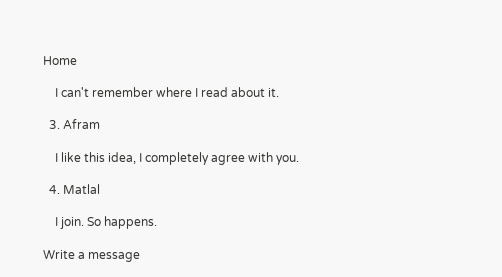Home

    I can't remember where I read about it.

  3. Afram

    I like this idea, I completely agree with you.

  4. Matlal

    I join. So happens.

Write a message